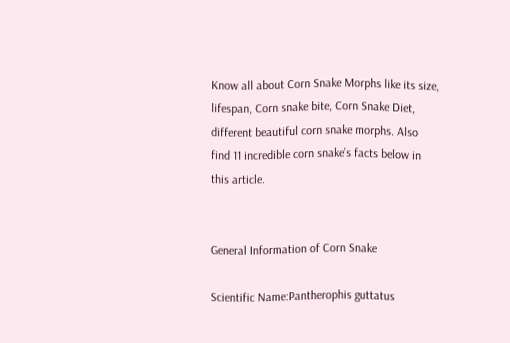Know all about Corn Snake Morphs like its size, lifespan, Corn snake bite, Corn Snake Diet, different beautiful corn snake morphs. Also find 11 incredible corn snake’s facts below in this article.


General Information of Corn Snake

Scientific Name:Pantherophis guttatus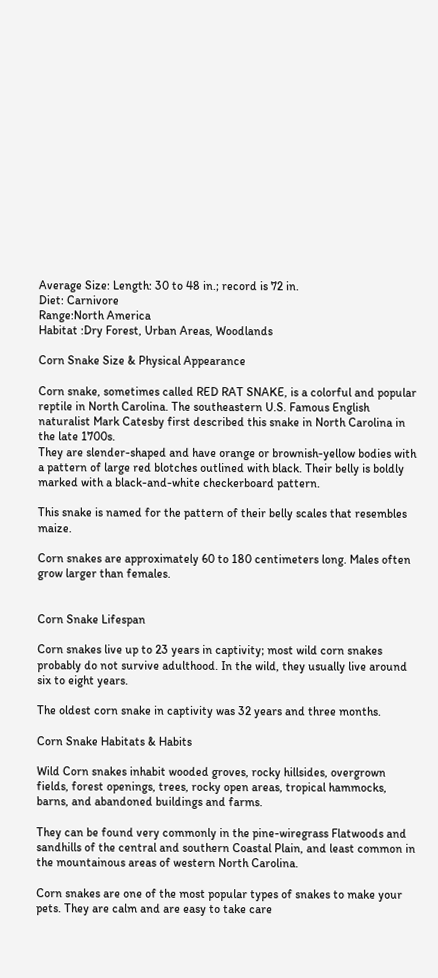Average Size: Length: 30 to 48 in.; record is 72 in.
Diet: Carnivore
Range:North America
Habitat :Dry Forest, Urban Areas, Woodlands

Corn Snake Size & Physical Appearance

Corn snake, sometimes called RED RAT SNAKE, is a colorful and popular reptile in North Carolina. The southeastern U.S. Famous English naturalist Mark Catesby first described this snake in North Carolina in the late 1700s.
They are slender-shaped and have orange or brownish-yellow bodies with a pattern of large red blotches outlined with black. Their belly is boldly marked with a black-and-white checkerboard pattern.

This snake is named for the pattern of their belly scales that resembles maize.

Corn snakes are approximately 60 to 180 centimeters long. Males often grow larger than females.


Corn Snake Lifespan

Corn snakes live up to 23 years in captivity; most wild corn snakes probably do not survive adulthood. In the wild, they usually live around six to eight years.

The oldest corn snake in captivity was 32 years and three months.

Corn Snake Habitats & Habits

Wild Corn snakes inhabit wooded groves, rocky hillsides, overgrown fields, forest openings, trees, rocky open areas, tropical hammocks, barns, and abandoned buildings and farms.

They can be found very commonly in the pine-wiregrass Flatwoods and sandhills of the central and southern Coastal Plain, and least common in the mountainous areas of western North Carolina.

Corn snakes are one of the most popular types of snakes to make your pets. They are calm and are easy to take care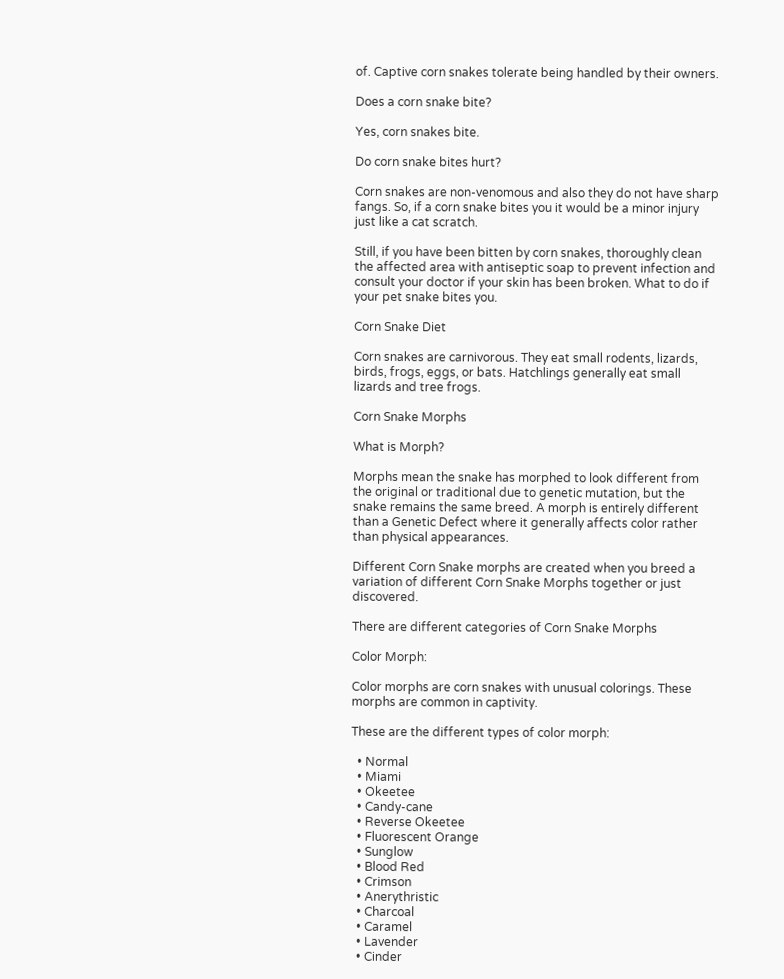of. Captive corn snakes tolerate being handled by their owners.

Does a corn snake bite?

Yes, corn snakes bite.

Do corn snake bites hurt?

Corn snakes are non-venomous and also they do not have sharp fangs. So, if a corn snake bites you it would be a minor injury just like a cat scratch.

Still, if you have been bitten by corn snakes, thoroughly clean the affected area with antiseptic soap to prevent infection and consult your doctor if your skin has been broken. What to do if your pet snake bites you.

Corn Snake Diet

Corn snakes are carnivorous. They eat small rodents, lizards, birds, frogs, eggs, or bats. Hatchlings generally eat small lizards and tree frogs.

Corn Snake Morphs

What is Morph?

Morphs mean the snake has morphed to look different from the original or traditional due to genetic mutation, but the snake remains the same breed. A morph is entirely different than a Genetic Defect where it generally affects color rather than physical appearances.

Different Corn Snake morphs are created when you breed a variation of different Corn Snake Morphs together or just discovered.

There are different categories of Corn Snake Morphs

Color Morph:

Color morphs are corn snakes with unusual colorings. These morphs are common in captivity.

These are the different types of color morph:

  • Normal
  • Miami
  • Okeetee
  • Candy-cane
  • Reverse Okeetee
  • Fluorescent Orange
  • Sunglow
  • Blood Red
  • Crimson
  • Anerythristic
  • Charcoal
  • Caramel
  • Lavender
  • Cinder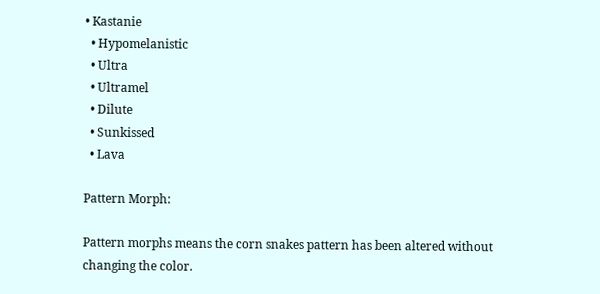• Kastanie
  • Hypomelanistic
  • Ultra
  • Ultramel
  • Dilute
  • Sunkissed
  • Lava

Pattern Morph:

Pattern morphs means the corn snakes pattern has been altered without changing the color.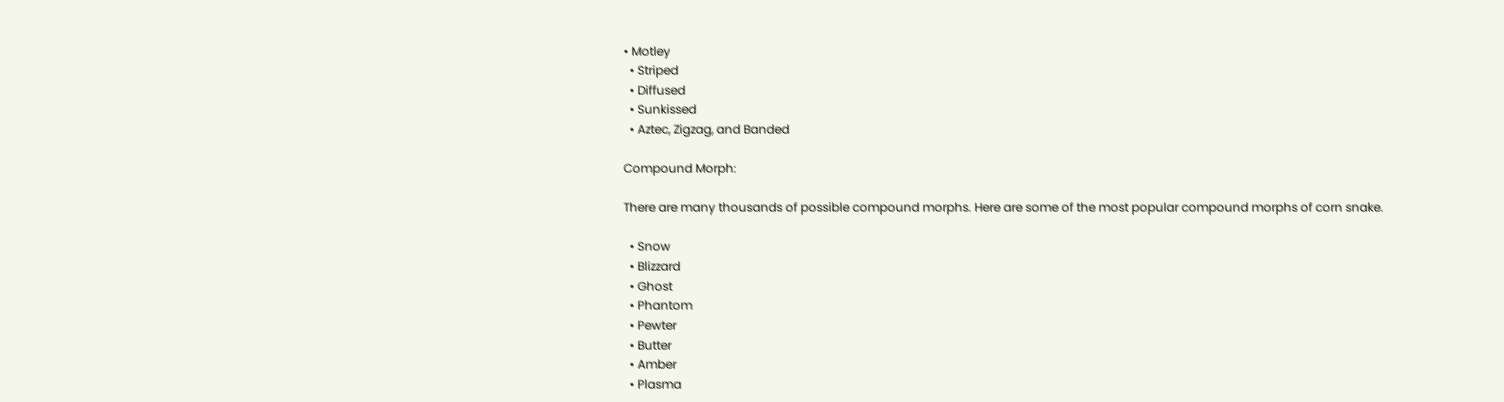• Motley
  • Striped
  • Diffused
  • Sunkissed
  • Aztec, Zigzag, and Banded

Compound Morph:

There are many thousands of possible compound morphs. Here are some of the most popular compound morphs of corn snake.

  • Snow
  • Blizzard
  • Ghost
  • Phantom
  • Pewter
  • Butter
  • Amber
  • Plasma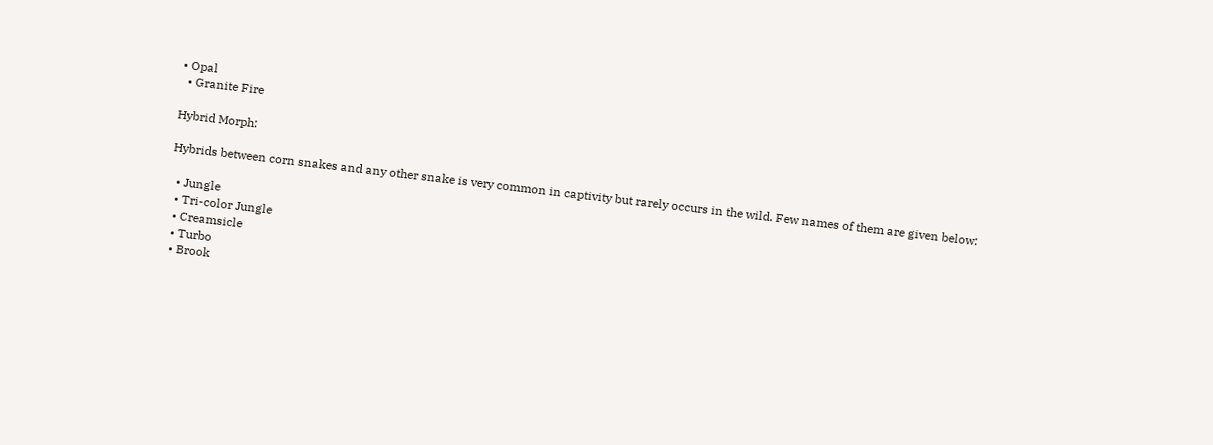• Opal
  • Granite Fire

Hybrid Morph:

Hybrids between corn snakes and any other snake is very common in captivity but rarely occurs in the wild. Few names of them are given below:

  • Jungle
  • Tri-color Jungle
  • Creamsicle
  • Turbo
  • Brook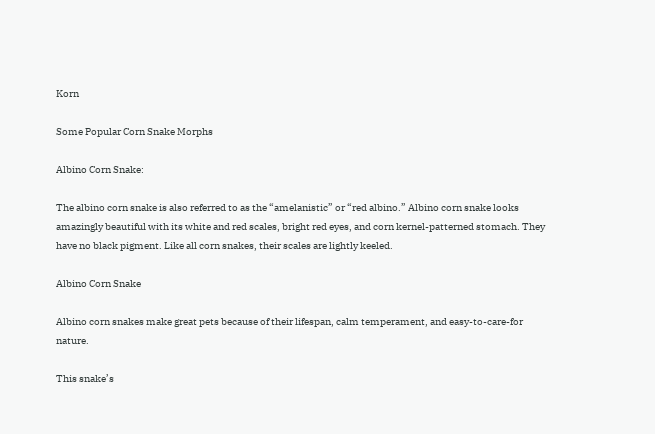Korn

Some Popular Corn Snake Morphs

Albino Corn Snake:

The albino corn snake is also referred to as the “amelanistic” or “red albino.” Albino corn snake looks amazingly beautiful with its white and red scales, bright red eyes, and corn kernel-patterned stomach. They have no black pigment. Like all corn snakes, their scales are lightly keeled.

Albino Corn Snake

Albino corn snakes make great pets because of their lifespan, calm temperament, and easy-to-care-for nature.

This snake’s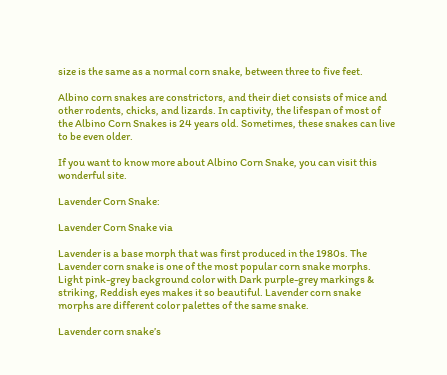size is the same as a normal corn snake, between three to five feet.

Albino corn snakes are constrictors, and their diet consists of mice and other rodents, chicks, and lizards. In captivity, the lifespan of most of the Albino Corn Snakes is 24 years old. Sometimes, these snakes can live to be even older.

If you want to know more about Albino Corn Snake, you can visit this wonderful site.

Lavender Corn Snake:

Lavender Corn Snake via

Lavender is a base morph that was first produced in the 1980s. The Lavender corn snake is one of the most popular corn snake morphs. Light pink-grey background color with Dark purple-grey markings & striking, Reddish eyes makes it so beautiful. Lavender corn snake morphs are different color palettes of the same snake.

Lavender corn snake’s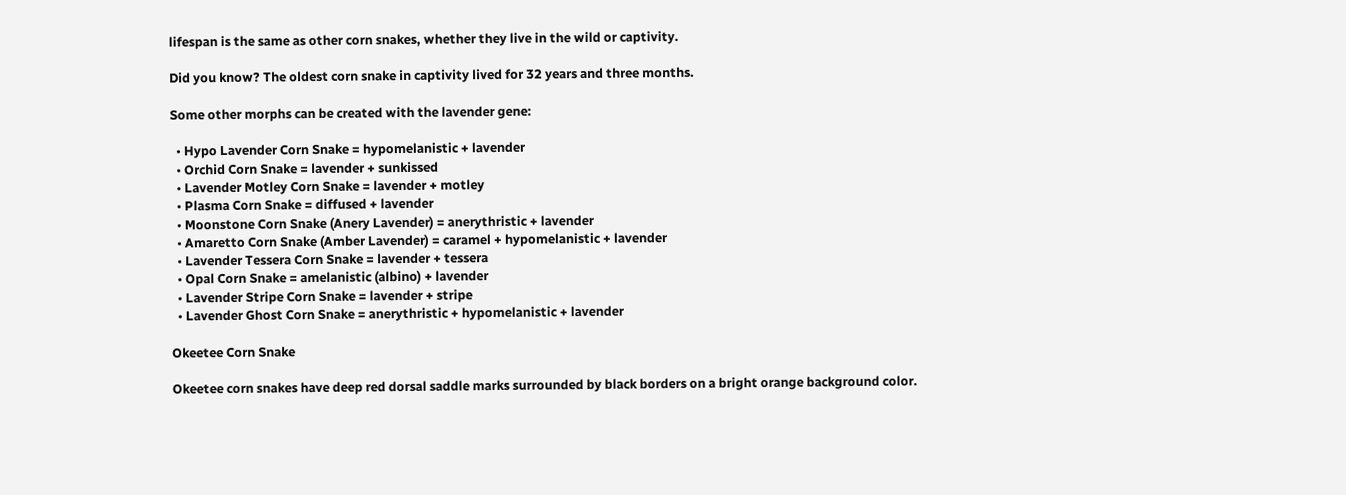lifespan is the same as other corn snakes, whether they live in the wild or captivity.

Did you know? The oldest corn snake in captivity lived for 32 years and three months.

Some other morphs can be created with the lavender gene:

  • Hypo Lavender Corn Snake = hypomelanistic + lavender
  • Orchid Corn Snake = lavender + sunkissed
  • Lavender Motley Corn Snake = lavender + motley
  • Plasma Corn Snake = diffused + lavender
  • Moonstone Corn Snake (Anery Lavender) = anerythristic + lavender
  • Amaretto Corn Snake (Amber Lavender) = caramel + hypomelanistic + lavender
  • Lavender Tessera Corn Snake = lavender + tessera
  • Opal Corn Snake = amelanistic (albino) + lavender
  • Lavender Stripe Corn Snake = lavender + stripe
  • Lavender Ghost Corn Snake = anerythristic + hypomelanistic + lavender

Okeetee Corn Snake

Okeetee corn snakes have deep red dorsal saddle marks surrounded by black borders on a bright orange background color.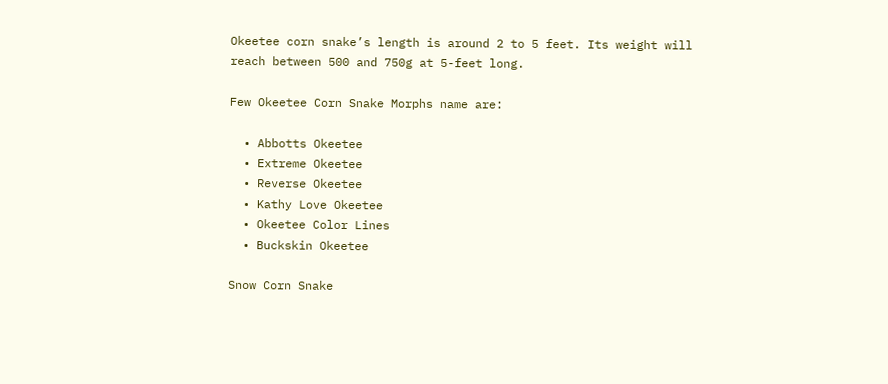Okeetee corn snake’s length is around 2 to 5 feet. Its weight will reach between 500 and 750g at 5-feet long.

Few Okeetee Corn Snake Morphs name are:

  • Abbotts Okeetee
  • Extreme Okeetee
  • Reverse Okeetee
  • Kathy Love Okeetee
  • Okeetee Color Lines
  • Buckskin Okeetee

Snow Corn Snake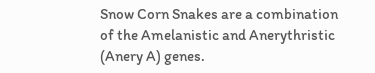Snow Corn Snakes are a combination of the Amelanistic and Anerythristic (Anery A) genes.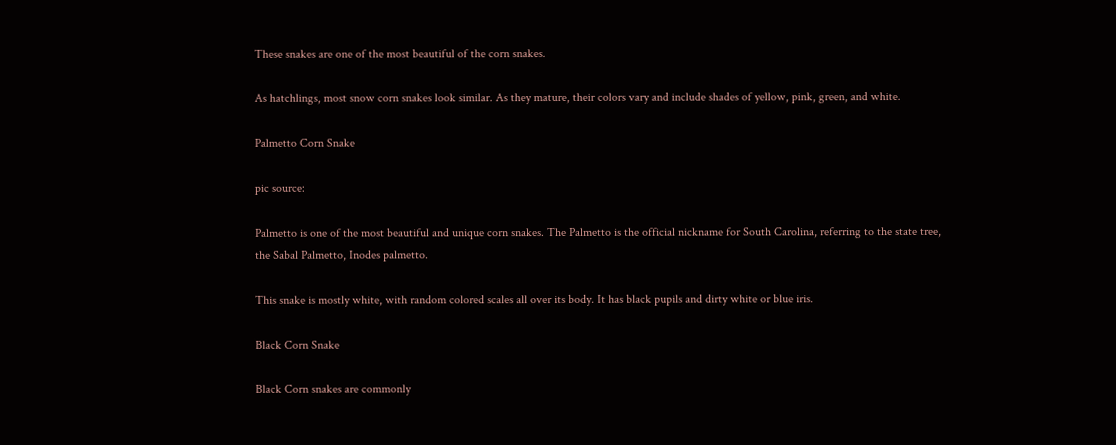These snakes are one of the most beautiful of the corn snakes.

As hatchlings, most snow corn snakes look similar. As they mature, their colors vary and include shades of yellow, pink, green, and white.

Palmetto Corn Snake

pic source:

Palmetto is one of the most beautiful and unique corn snakes. The Palmetto is the official nickname for South Carolina, referring to the state tree, the Sabal Palmetto, Inodes palmetto.

This snake is mostly white, with random colored scales all over its body. It has black pupils and dirty white or blue iris.

Black Corn Snake

Black Corn snakes are commonly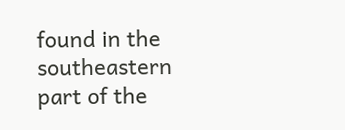found in the southeastern part of the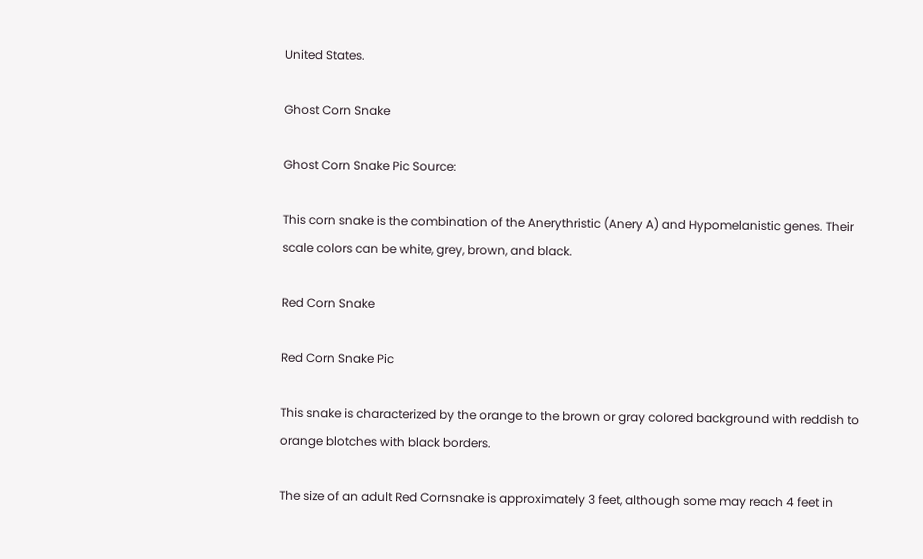United States.

Ghost Corn Snake

Ghost Corn Snake Pic Source:

This corn snake is the combination of the Anerythristic (Anery A) and Hypomelanistic genes. Their scale colors can be white, grey, brown, and black.

Red Corn Snake

Red Corn Snake Pic

This snake is characterized by the orange to the brown or gray colored background with reddish to orange blotches with black borders.

The size of an adult Red Cornsnake is approximately 3 feet, although some may reach 4 feet in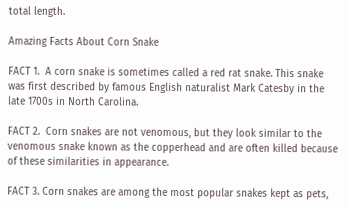total length.

Amazing Facts About Corn Snake

FACT 1.  A corn snake is sometimes called a red rat snake. This snake was first described by famous English naturalist Mark Catesby in the late 1700s in North Carolina.

FACT 2.  Corn snakes are not venomous, but they look similar to the venomous snake known as the copperhead and are often killed because of these similarities in appearance.

FACT 3. Corn snakes are among the most popular snakes kept as pets,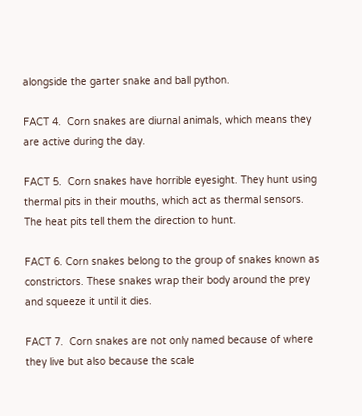alongside the garter snake and ball python.

FACT 4.  Corn snakes are diurnal animals, which means they are active during the day.

FACT 5.  Corn snakes have horrible eyesight. They hunt using thermal pits in their mouths, which act as thermal sensors. The heat pits tell them the direction to hunt.

FACT 6. Corn snakes belong to the group of snakes known as constrictors. These snakes wrap their body around the prey and squeeze it until it dies.

FACT 7.  Corn snakes are not only named because of where they live but also because the scale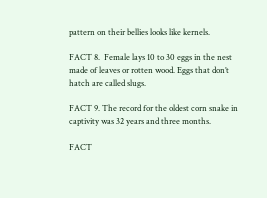pattern on their bellies looks like kernels.

FACT 8.  Female lays 10 to 30 eggs in the nest made of leaves or rotten wood. Eggs that don’t hatch are called slugs.

FACT 9. The record for the oldest corn snake in captivity was 32 years and three months.

FACT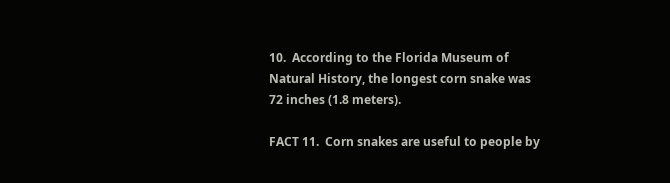10.  According to the Florida Museum of Natural History, the longest corn snake was 72 inches (1.8 meters).

FACT 11.  Corn snakes are useful to people by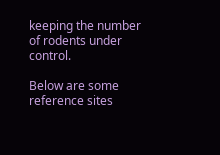keeping the number of rodents under control.

Below are some reference sites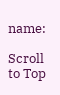name:

Scroll to Top